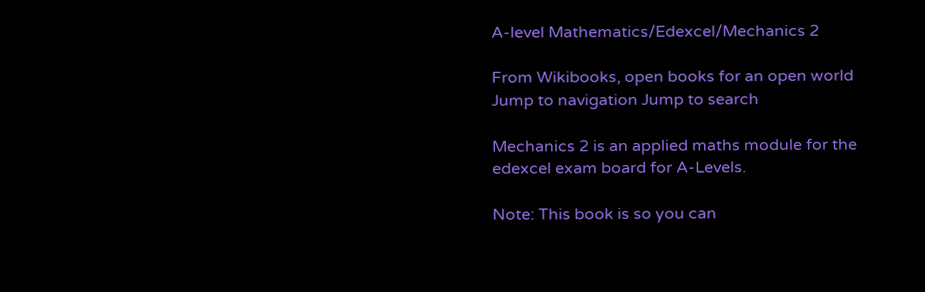A-level Mathematics/Edexcel/Mechanics 2

From Wikibooks, open books for an open world
Jump to navigation Jump to search

Mechanics 2 is an applied maths module for the edexcel exam board for A-Levels.

Note: This book is so you can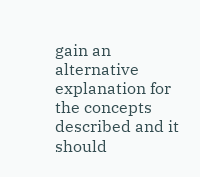gain an alternative explanation for the concepts described and it should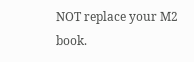NOT replace your M2 book.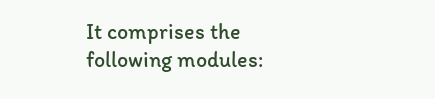It comprises the following modules: